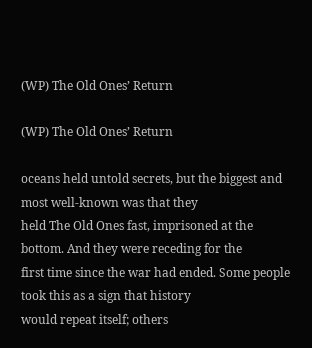(WP) The Old Ones’ Return

(WP) The Old Ones’ Return

oceans held untold secrets, but the biggest and most well-known was that they
held The Old Ones fast, imprisoned at the bottom. And they were receding for the
first time since the war had ended. Some people took this as a sign that history
would repeat itself; others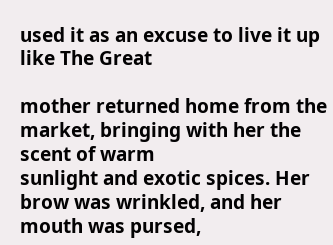used it as an excuse to live it up like The Great

mother returned home from the market, bringing with her the scent of warm
sunlight and exotic spices. Her brow was wrinkled, and her mouth was pursed,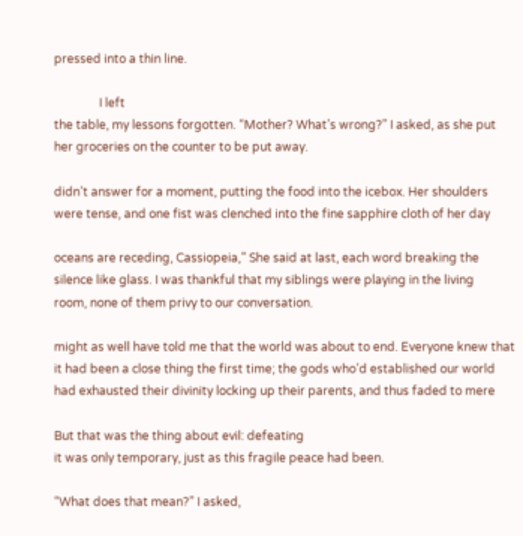pressed into a thin line.

               I left
the table, my lessons forgotten. “Mother? What’s wrong?” I asked, as she put
her groceries on the counter to be put away.

didn’t answer for a moment, putting the food into the icebox. Her shoulders
were tense, and one fist was clenched into the fine sapphire cloth of her day

oceans are receding, Cassiopeia,” She said at last, each word breaking the
silence like glass. I was thankful that my siblings were playing in the living
room, none of them privy to our conversation.

might as well have told me that the world was about to end. Everyone knew that
it had been a close thing the first time; the gods who’d established our world
had exhausted their divinity locking up their parents, and thus faded to mere

But that was the thing about evil: defeating
it was only temporary, just as this fragile peace had been.

“What does that mean?” I asked,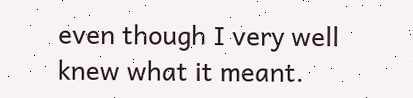even though I very well knew what it meant.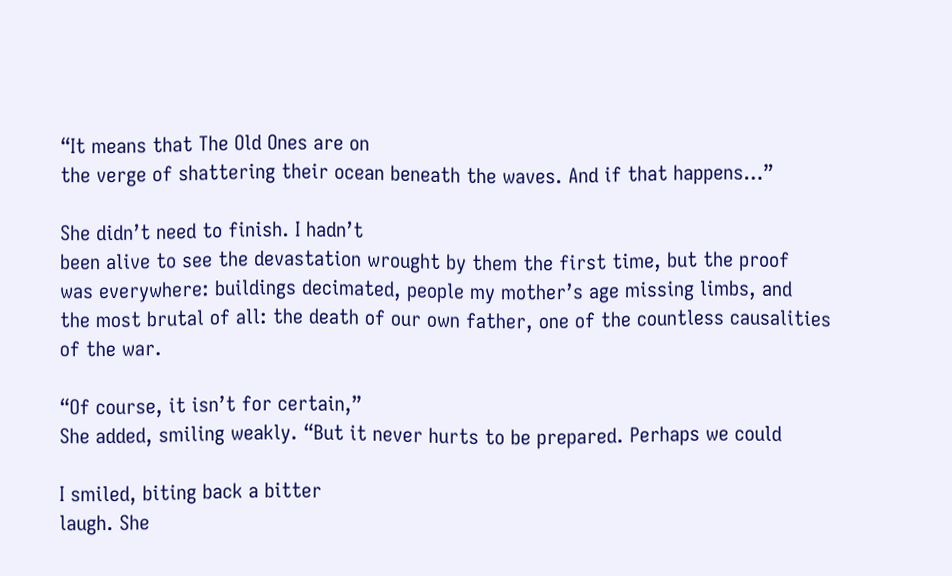“It means that The Old Ones are on
the verge of shattering their ocean beneath the waves. And if that happens…”

She didn’t need to finish. I hadn’t
been alive to see the devastation wrought by them the first time, but the proof
was everywhere: buildings decimated, people my mother’s age missing limbs, and
the most brutal of all: the death of our own father, one of the countless causalities
of the war.

“Of course, it isn’t for certain,”
She added, smiling weakly. “But it never hurts to be prepared. Perhaps we could

I smiled, biting back a bitter
laugh. She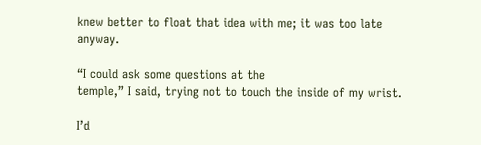knew better to float that idea with me; it was too late anyway.

“I could ask some questions at the
temple,” I said, trying not to touch the inside of my wrist.

I’d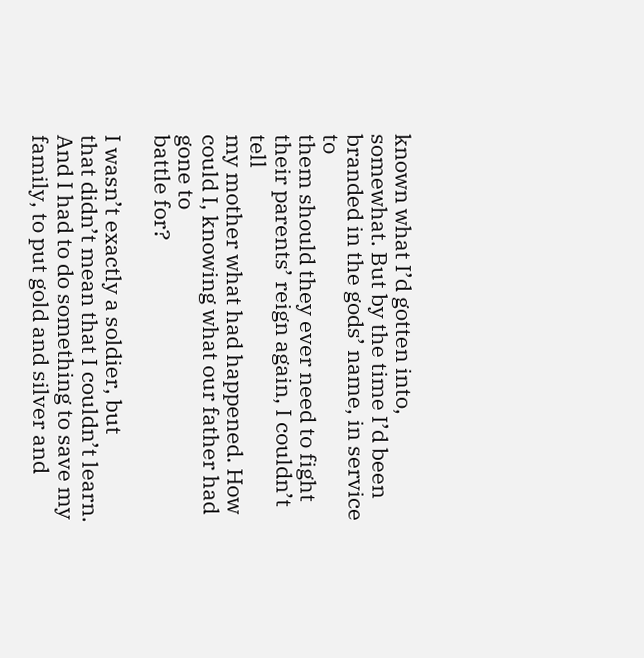known what I’d gotten into,
somewhat. But by the time I’d been branded in the gods’ name, in service to
them should they ever need to fight their parents’ reign again, I couldn’t tell
my mother what had happened. How could I, knowing what our father had gone to
battle for?

I wasn’t exactly a soldier, but
that didn’t mean that I couldn’t learn. And I had to do something to save my
family, to put gold and silver and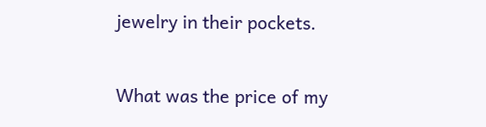jewelry in their pockets.

What was the price of my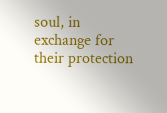soul, in
exchange for their protection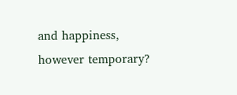and happiness, however temporary?